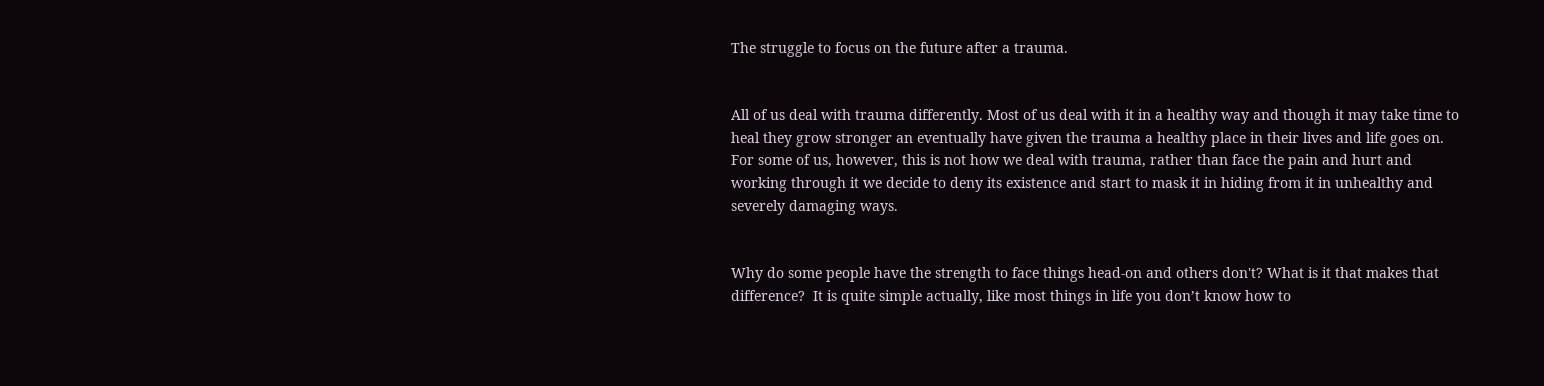The struggle to focus on the future after a trauma.


All of us deal with trauma differently. Most of us deal with it in a healthy way and though it may take time to heal they grow stronger an eventually have given the trauma a healthy place in their lives and life goes on. For some of us, however, this is not how we deal with trauma, rather than face the pain and hurt and working through it we decide to deny its existence and start to mask it in hiding from it in unhealthy and severely damaging ways.


Why do some people have the strength to face things head-on and others don't? What is it that makes that difference?  It is quite simple actually, like most things in life you don’t know how to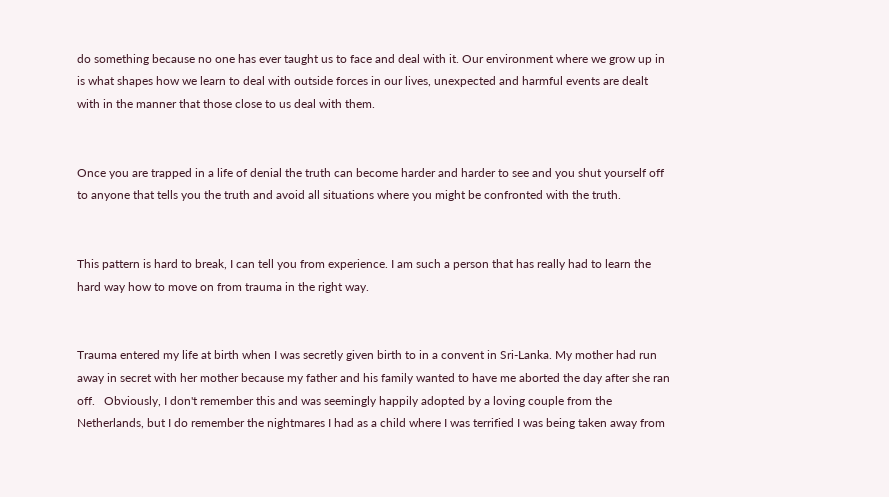do something because no one has ever taught us to face and deal with it. Our environment where we grow up in is what shapes how we learn to deal with outside forces in our lives, unexpected and harmful events are dealt with in the manner that those close to us deal with them.


Once you are trapped in a life of denial the truth can become harder and harder to see and you shut yourself off to anyone that tells you the truth and avoid all situations where you might be confronted with the truth.


This pattern is hard to break, I can tell you from experience. I am such a person that has really had to learn the hard way how to move on from trauma in the right way.


Trauma entered my life at birth when I was secretly given birth to in a convent in Sri-Lanka. My mother had run away in secret with her mother because my father and his family wanted to have me aborted the day after she ran off.   Obviously, I don't remember this and was seemingly happily adopted by a loving couple from the Netherlands, but I do remember the nightmares I had as a child where I was terrified I was being taken away from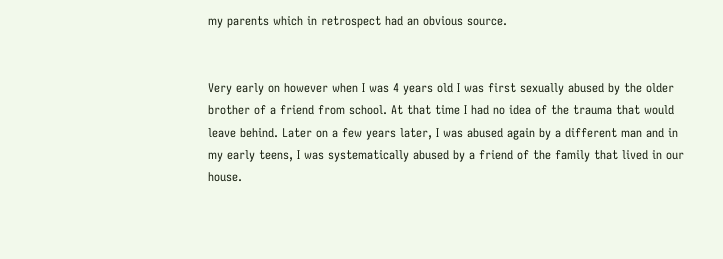my parents which in retrospect had an obvious source.


Very early on however when I was 4 years old I was first sexually abused by the older brother of a friend from school. At that time I had no idea of the trauma that would leave behind. Later on a few years later, I was abused again by a different man and in my early teens, I was systematically abused by a friend of the family that lived in our house.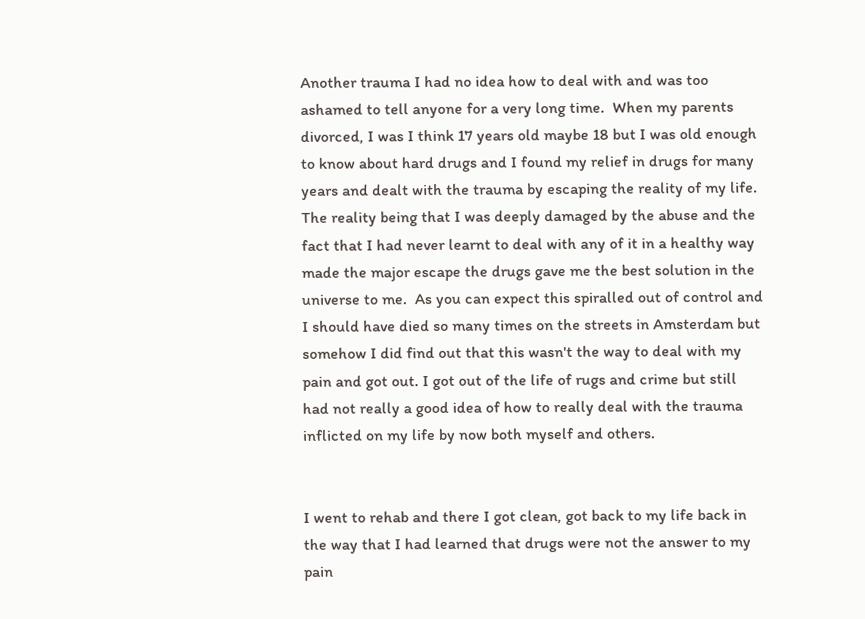Another trauma I had no idea how to deal with and was too ashamed to tell anyone for a very long time.  When my parents divorced, I was I think 17 years old maybe 18 but I was old enough to know about hard drugs and I found my relief in drugs for many years and dealt with the trauma by escaping the reality of my life. The reality being that I was deeply damaged by the abuse and the fact that I had never learnt to deal with any of it in a healthy way made the major escape the drugs gave me the best solution in the universe to me.  As you can expect this spiralled out of control and I should have died so many times on the streets in Amsterdam but somehow I did find out that this wasn't the way to deal with my pain and got out. I got out of the life of rugs and crime but still had not really a good idea of how to really deal with the trauma inflicted on my life by now both myself and others.


I went to rehab and there I got clean, got back to my life back in the way that I had learned that drugs were not the answer to my pain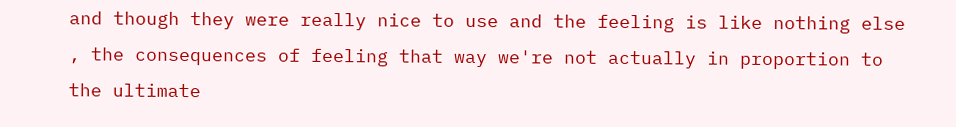and though they were really nice to use and the feeling is like nothing else , the consequences of feeling that way we're not actually in proportion to the ultimate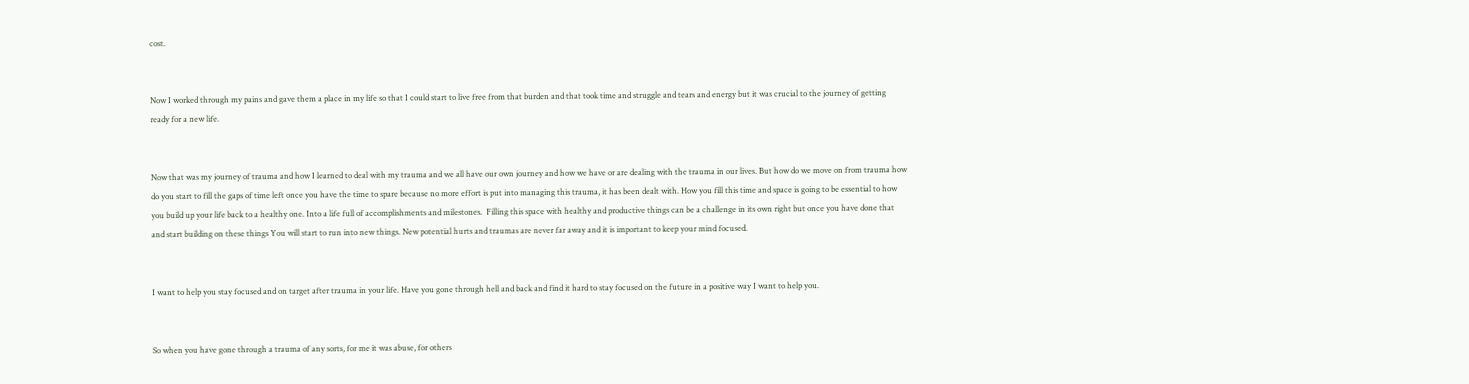cost.


Now I worked through my pains and gave them a place in my life so that I could start to live free from that burden and that took time and struggle and tears and energy but it was crucial to the journey of getting ready for a new life.


Now that was my journey of trauma and how I learned to deal with my trauma and we all have our own journey and how we have or are dealing with the trauma in our lives. But how do we move on from trauma how do you start to fill the gaps of time left once you have the time to spare because no more effort is put into managing this trauma, it has been dealt with. How you fill this time and space is going to be essential to how you build up your life back to a healthy one. Into a life full of accomplishments and milestones.  Filling this space with healthy and productive things can be a challenge in its own right but once you have done that and start building on these things You will start to run into new things. New potential hurts and traumas are never far away and it is important to keep your mind focused.


I want to help you stay focused and on target after trauma in your life. Have you gone through hell and back and find it hard to stay focused on the future in a positive way I want to help you.


So when you have gone through a trauma of any sorts, for me it was abuse, for others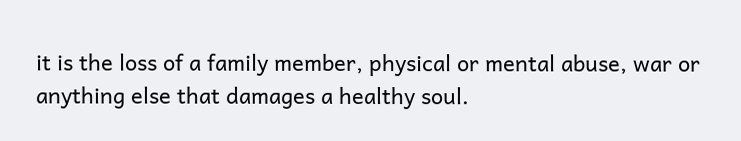it is the loss of a family member, physical or mental abuse, war or anything else that damages a healthy soul.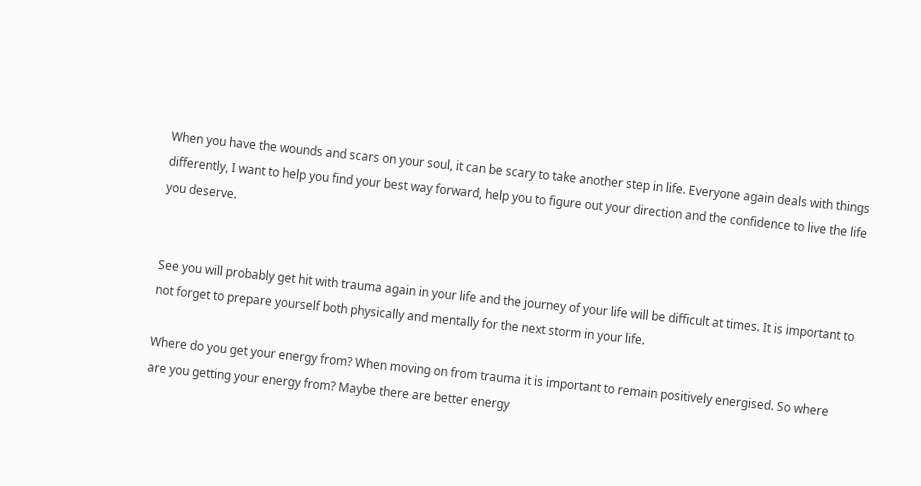When you have the wounds and scars on your soul, it can be scary to take another step in life. Everyone again deals with things differently, I want to help you find your best way forward, help you to figure out your direction and the confidence to live the life you deserve.


See you will probably get hit with trauma again in your life and the journey of your life will be difficult at times. It is important to not forget to prepare yourself both physically and mentally for the next storm in your life.

Where do you get your energy from? When moving on from trauma it is important to remain positively energised. So where are you getting your energy from? Maybe there are better energy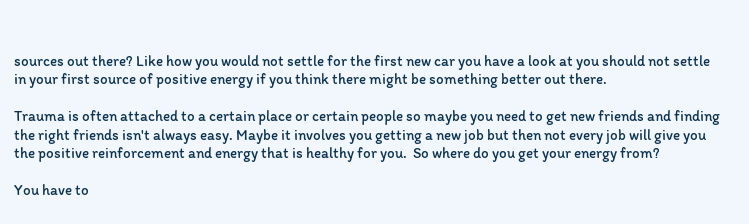sources out there? Like how you would not settle for the first new car you have a look at you should not settle in your first source of positive energy if you think there might be something better out there.

Trauma is often attached to a certain place or certain people so maybe you need to get new friends and finding the right friends isn't always easy. Maybe it involves you getting a new job but then not every job will give you the positive reinforcement and energy that is healthy for you.  So where do you get your energy from?

You have to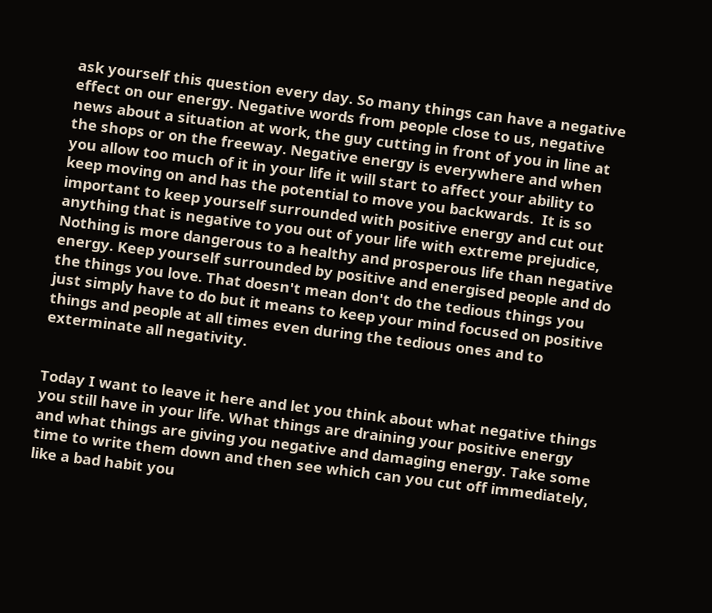ask yourself this question every day. So many things can have a negative effect on our energy. Negative words from people close to us, negative news about a situation at work, the guy cutting in front of you in line at the shops or on the freeway. Negative energy is everywhere and when you allow too much of it in your life it will start to affect your ability to keep moving on and has the potential to move you backwards.  It is so important to keep yourself surrounded with positive energy and cut out anything that is negative to you out of your life with extreme prejudice, Nothing is more dangerous to a healthy and prosperous life than negative energy. Keep yourself surrounded by positive and energised people and do the things you love. That doesn't mean don't do the tedious things you just simply have to do but it means to keep your mind focused on positive things and people at all times even during the tedious ones and to exterminate all negativity.


Today I want to leave it here and let you think about what negative things you still have in your life. What things are draining your positive energy and what things are giving you negative and damaging energy. Take some time to write them down and then see which can you cut off immediately, like a bad habit you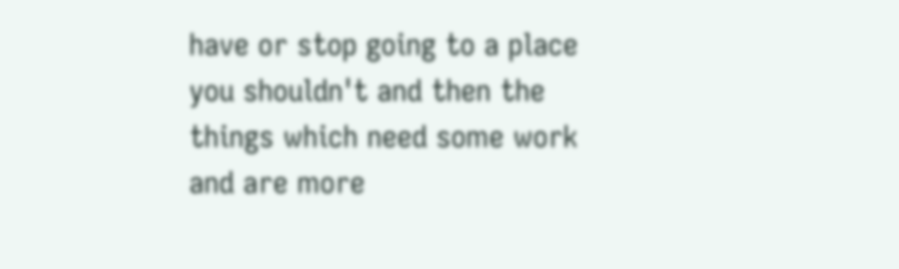have or stop going to a place you shouldn't and then the things which need some work and are more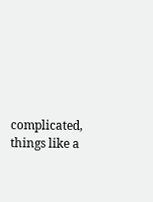complicated, things like a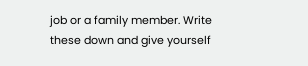job or a family member. Write these down and give yourself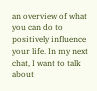an overview of what you can do to positively influence your life. In my next chat, I want to talk about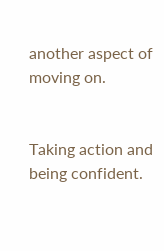another aspect of moving on.


Taking action and being confident.